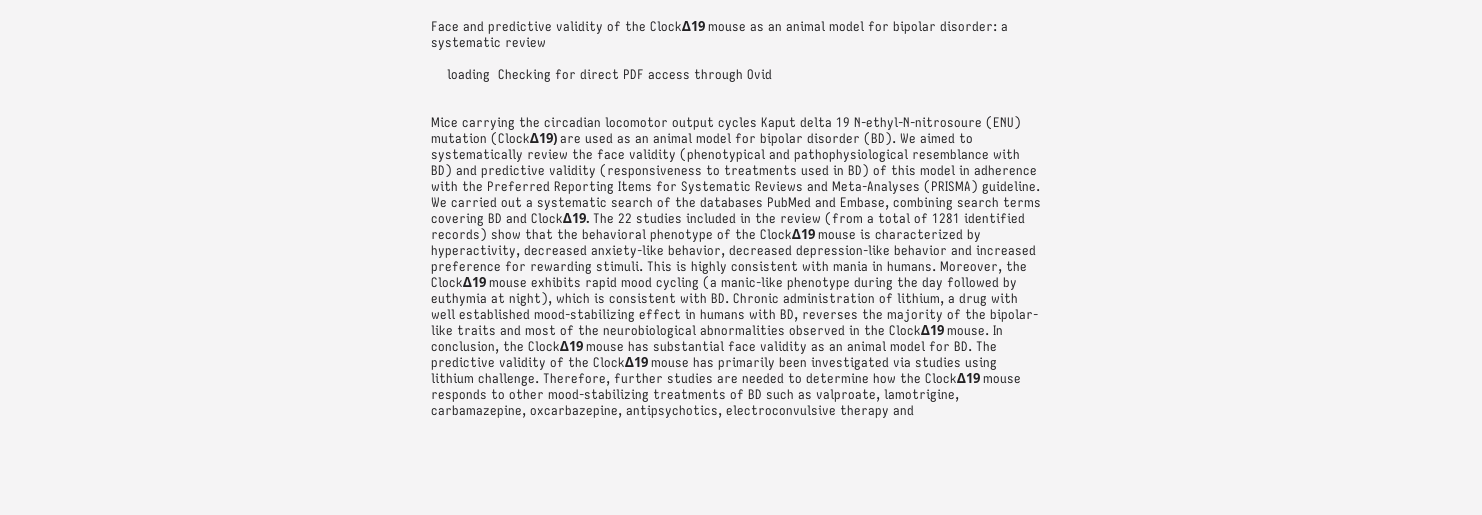Face and predictive validity of the ClockΔ19 mouse as an animal model for bipolar disorder: a systematic review

    loading  Checking for direct PDF access through Ovid


Mice carrying the circadian locomotor output cycles Kaput delta 19 N-ethyl-N-nitrosoure (ENU) mutation (ClockΔ19) are used as an animal model for bipolar disorder (BD). We aimed to systematically review the face validity (phenotypical and pathophysiological resemblance with BD) and predictive validity (responsiveness to treatments used in BD) of this model in adherence with the Preferred Reporting Items for Systematic Reviews and Meta-Analyses (PRISMA) guideline. We carried out a systematic search of the databases PubMed and Embase, combining search terms covering BD and ClockΔ19. The 22 studies included in the review (from a total of 1281 identified records) show that the behavioral phenotype of the ClockΔ19 mouse is characterized by hyperactivity, decreased anxiety-like behavior, decreased depression-like behavior and increased preference for rewarding stimuli. This is highly consistent with mania in humans. Moreover, the ClockΔ19 mouse exhibits rapid mood cycling (a manic-like phenotype during the day followed by euthymia at night), which is consistent with BD. Chronic administration of lithium, a drug with well established mood-stabilizing effect in humans with BD, reverses the majority of the bipolar-like traits and most of the neurobiological abnormalities observed in the ClockΔ19 mouse. In conclusion, the ClockΔ19 mouse has substantial face validity as an animal model for BD. The predictive validity of the ClockΔ19 mouse has primarily been investigated via studies using lithium challenge. Therefore, further studies are needed to determine how the ClockΔ19 mouse responds to other mood-stabilizing treatments of BD such as valproate, lamotrigine, carbamazepine, oxcarbazepine, antipsychotics, electroconvulsive therapy and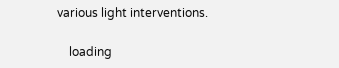various light interventions.

    loading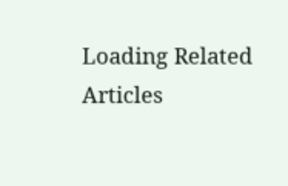Loading Related Articles